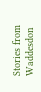Stories from Waddesdon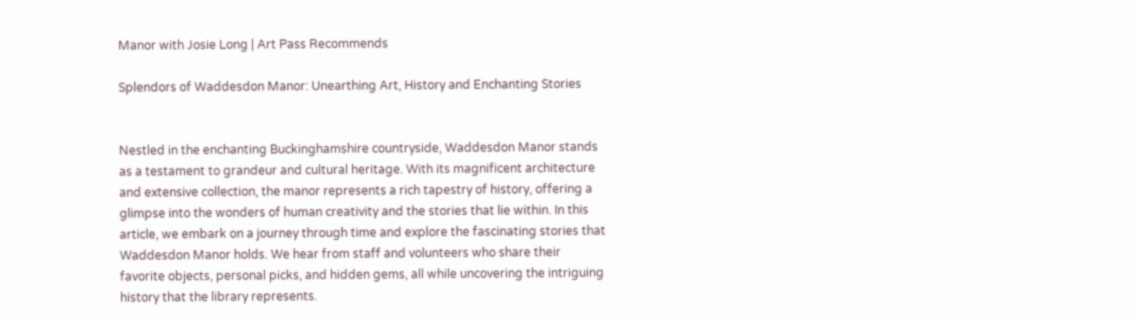Manor with Josie Long | Art Pass Recommends

Splendors of Waddesdon Manor: Unearthing Art, History and Enchanting Stories


Nestled in the enchanting Buckinghamshire countryside, Waddesdon Manor stands as a testament to grandeur and cultural heritage. With its magnificent architecture and extensive collection, the manor represents a rich tapestry of history, offering a glimpse into the wonders of human creativity and the stories that lie within. In this article, we embark on a journey through time and explore the fascinating stories that Waddesdon Manor holds. We hear from staff and volunteers who share their favorite objects, personal picks, and hidden gems, all while uncovering the intriguing history that the library represents.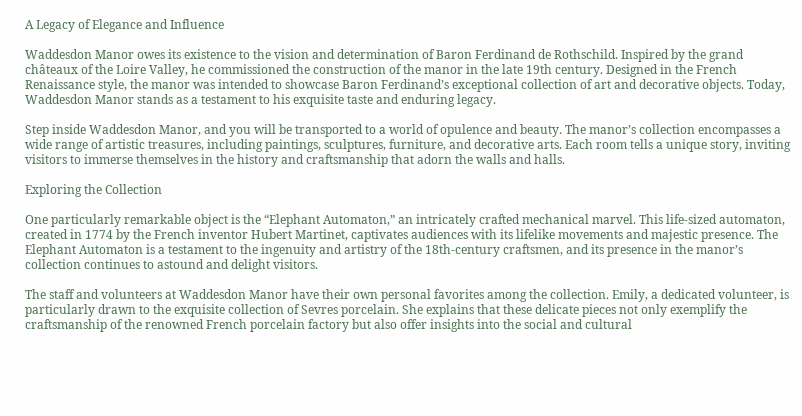A Legacy of Elegance and Influence

Waddesdon Manor owes its existence to the vision and determination of Baron Ferdinand de Rothschild. Inspired by the grand châteaux of the Loire Valley, he commissioned the construction of the manor in the late 19th century. Designed in the French Renaissance style, the manor was intended to showcase Baron Ferdinand’s exceptional collection of art and decorative objects. Today, Waddesdon Manor stands as a testament to his exquisite taste and enduring legacy.

Step inside Waddesdon Manor, and you will be transported to a world of opulence and beauty. The manor’s collection encompasses a wide range of artistic treasures, including paintings, sculptures, furniture, and decorative arts. Each room tells a unique story, inviting visitors to immerse themselves in the history and craftsmanship that adorn the walls and halls.

Exploring the Collection

One particularly remarkable object is the “Elephant Automaton,” an intricately crafted mechanical marvel. This life-sized automaton, created in 1774 by the French inventor Hubert Martinet, captivates audiences with its lifelike movements and majestic presence. The Elephant Automaton is a testament to the ingenuity and artistry of the 18th-century craftsmen, and its presence in the manor’s collection continues to astound and delight visitors.

The staff and volunteers at Waddesdon Manor have their own personal favorites among the collection. Emily, a dedicated volunteer, is particularly drawn to the exquisite collection of Sevres porcelain. She explains that these delicate pieces not only exemplify the craftsmanship of the renowned French porcelain factory but also offer insights into the social and cultural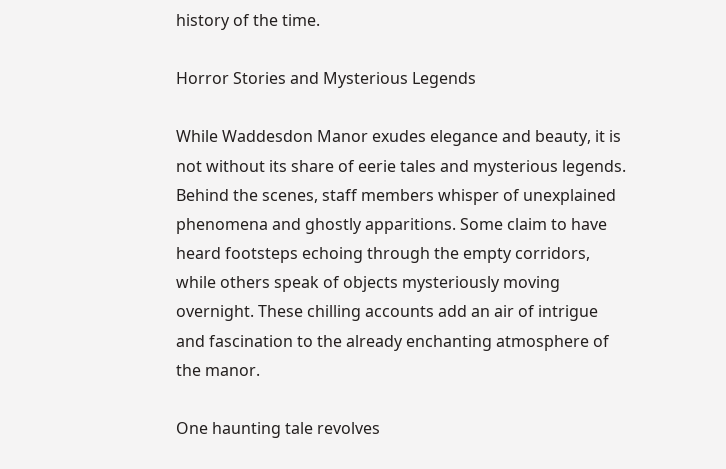history of the time.

Horror Stories and Mysterious Legends

While Waddesdon Manor exudes elegance and beauty, it is not without its share of eerie tales and mysterious legends. Behind the scenes, staff members whisper of unexplained phenomena and ghostly apparitions. Some claim to have heard footsteps echoing through the empty corridors, while others speak of objects mysteriously moving overnight. These chilling accounts add an air of intrigue and fascination to the already enchanting atmosphere of the manor.

One haunting tale revolves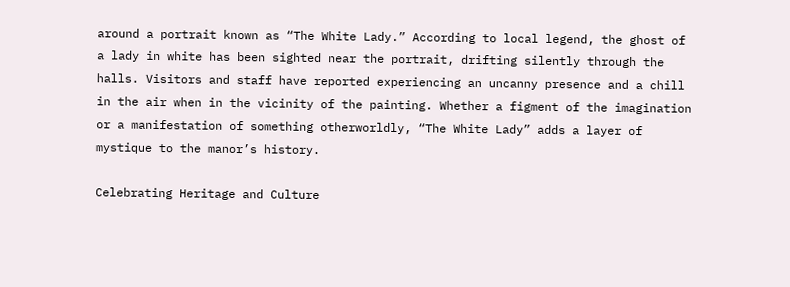around a portrait known as “The White Lady.” According to local legend, the ghost of a lady in white has been sighted near the portrait, drifting silently through the halls. Visitors and staff have reported experiencing an uncanny presence and a chill in the air when in the vicinity of the painting. Whether a figment of the imagination or a manifestation of something otherworldly, “The White Lady” adds a layer of mystique to the manor’s history.

Celebrating Heritage and Culture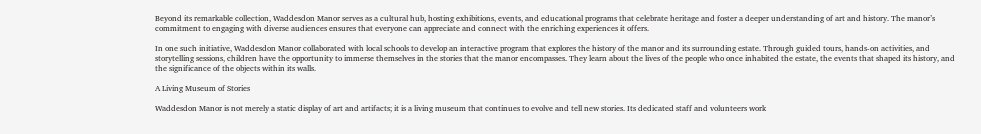Beyond its remarkable collection, Waddesdon Manor serves as a cultural hub, hosting exhibitions, events, and educational programs that celebrate heritage and foster a deeper understanding of art and history. The manor’s commitment to engaging with diverse audiences ensures that everyone can appreciate and connect with the enriching experiences it offers.

In one such initiative, Waddesdon Manor collaborated with local schools to develop an interactive program that explores the history of the manor and its surrounding estate. Through guided tours, hands-on activities, and storytelling sessions, children have the opportunity to immerse themselves in the stories that the manor encompasses. They learn about the lives of the people who once inhabited the estate, the events that shaped its history, and the significance of the objects within its walls.

A Living Museum of Stories

Waddesdon Manor is not merely a static display of art and artifacts; it is a living museum that continues to evolve and tell new stories. Its dedicated staff and volunteers work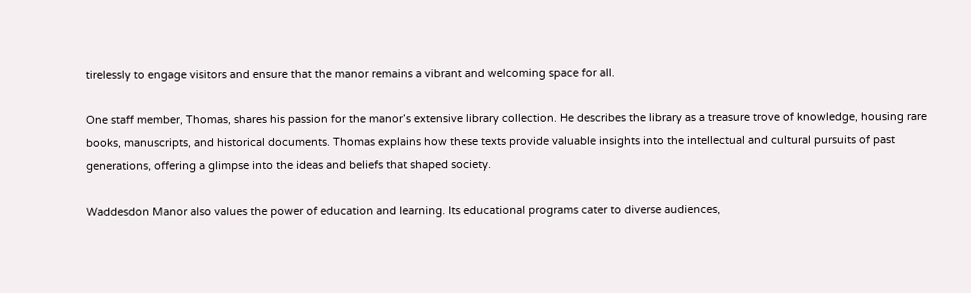tirelessly to engage visitors and ensure that the manor remains a vibrant and welcoming space for all.

One staff member, Thomas, shares his passion for the manor’s extensive library collection. He describes the library as a treasure trove of knowledge, housing rare books, manuscripts, and historical documents. Thomas explains how these texts provide valuable insights into the intellectual and cultural pursuits of past generations, offering a glimpse into the ideas and beliefs that shaped society.

Waddesdon Manor also values the power of education and learning. Its educational programs cater to diverse audiences,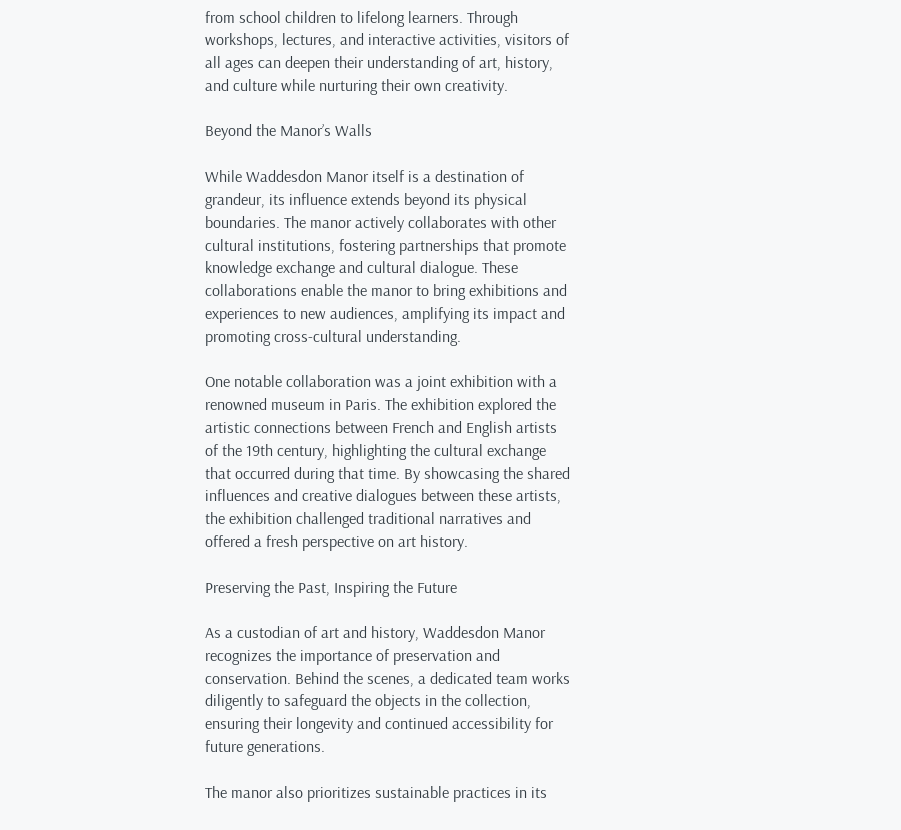from school children to lifelong learners. Through workshops, lectures, and interactive activities, visitors of all ages can deepen their understanding of art, history, and culture while nurturing their own creativity.

Beyond the Manor’s Walls

While Waddesdon Manor itself is a destination of grandeur, its influence extends beyond its physical boundaries. The manor actively collaborates with other cultural institutions, fostering partnerships that promote knowledge exchange and cultural dialogue. These collaborations enable the manor to bring exhibitions and experiences to new audiences, amplifying its impact and promoting cross-cultural understanding.

One notable collaboration was a joint exhibition with a renowned museum in Paris. The exhibition explored the artistic connections between French and English artists of the 19th century, highlighting the cultural exchange that occurred during that time. By showcasing the shared influences and creative dialogues between these artists, the exhibition challenged traditional narratives and offered a fresh perspective on art history.

Preserving the Past, Inspiring the Future

As a custodian of art and history, Waddesdon Manor recognizes the importance of preservation and conservation. Behind the scenes, a dedicated team works diligently to safeguard the objects in the collection, ensuring their longevity and continued accessibility for future generations.

The manor also prioritizes sustainable practices in its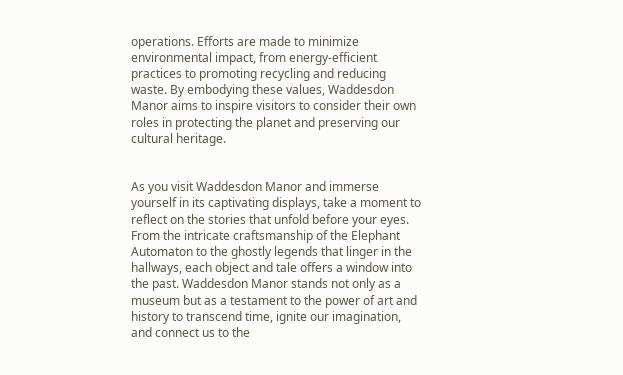operations. Efforts are made to minimize environmental impact, from energy-efficient practices to promoting recycling and reducing waste. By embodying these values, Waddesdon Manor aims to inspire visitors to consider their own roles in protecting the planet and preserving our cultural heritage.


As you visit Waddesdon Manor and immerse yourself in its captivating displays, take a moment to reflect on the stories that unfold before your eyes. From the intricate craftsmanship of the Elephant Automaton to the ghostly legends that linger in the hallways, each object and tale offers a window into the past. Waddesdon Manor stands not only as a museum but as a testament to the power of art and history to transcend time, ignite our imagination, and connect us to the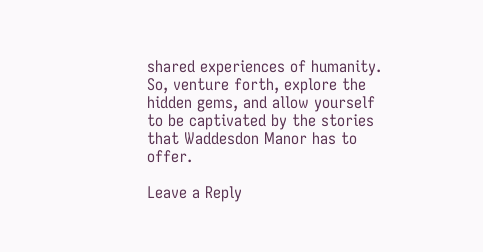shared experiences of humanity. So, venture forth, explore the hidden gems, and allow yourself to be captivated by the stories that Waddesdon Manor has to offer.

Leave a Reply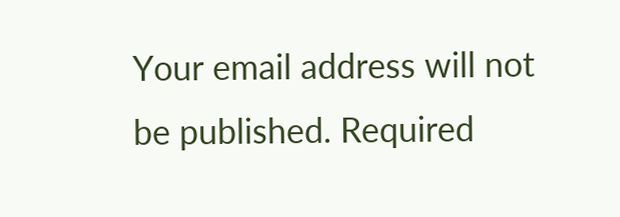Your email address will not be published. Required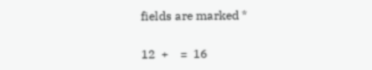fields are marked *

12  +    =  16